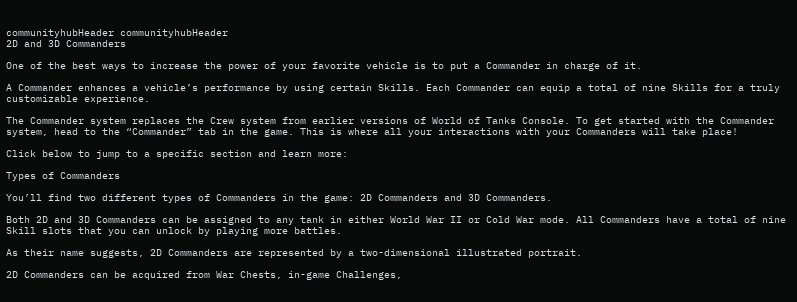communityhubHeader communityhubHeader
2D and 3D Commanders

One of the best ways to increase the power of your favorite vehicle is to put a Commander in charge of it.

A Commander enhances a vehicle’s performance by using certain Skills. Each Commander can equip a total of nine Skills for a truly customizable experience.

The Commander system replaces the Crew system from earlier versions of World of Tanks Console. To get started with the Commander system, head to the “Commander” tab in the game. This is where all your interactions with your Commanders will take place!

Click below to jump to a specific section and learn more:

Types of Commanders

You’ll find two different types of Commanders in the game: 2D Commanders and 3D Commanders.

Both 2D and 3D Commanders can be assigned to any tank in either World War II or Cold War mode. All Commanders have a total of nine Skill slots that you can unlock by playing more battles.

As their name suggests, 2D Commanders are represented by a two-dimensional illustrated portrait.

2D Commanders can be acquired from War Chests, in-game Challenges,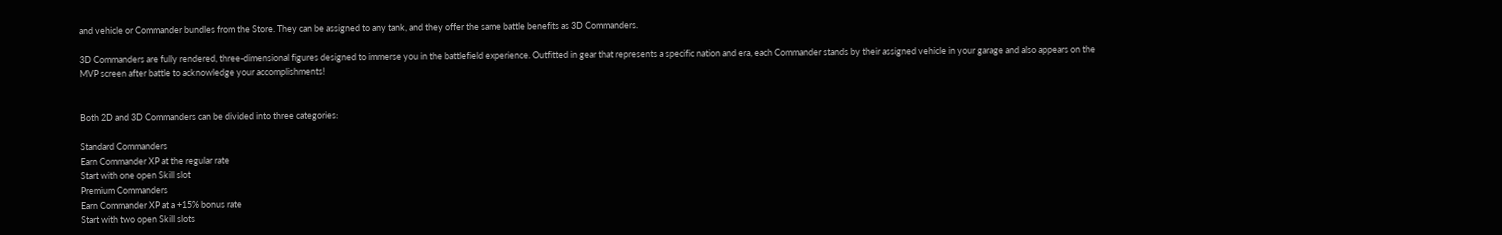and vehicle or Commander bundles from the Store. They can be assigned to any tank, and they offer the same battle benefits as 3D Commanders.

3D Commanders are fully rendered, three-dimensional figures designed to immerse you in the battlefield experience. Outfitted in gear that represents a specific nation and era, each Commander stands by their assigned vehicle in your garage and also appears on the MVP screen after battle to acknowledge your accomplishments!


Both 2D and 3D Commanders can be divided into three categories:

Standard Commanders
Earn Commander XP at the regular rate
Start with one open Skill slot
Premium Commanders
Earn Commander XP at a +15% bonus rate
Start with two open Skill slots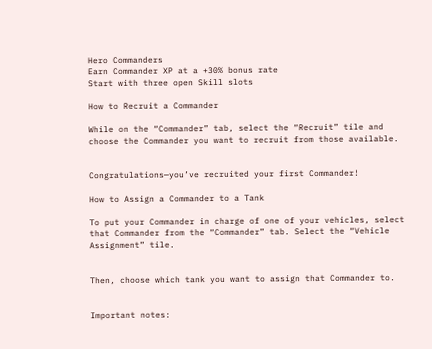Hero Commanders
Earn Commander XP at a +30% bonus rate
Start with three open Skill slots

How to Recruit a Commander

While on the “Commander” tab, select the “Recruit” tile and choose the Commander you want to recruit from those available.


Congratulations—you’ve recruited your first Commander!

How to Assign a Commander to a Tank

To put your Commander in charge of one of your vehicles, select that Commander from the “Commander” tab. Select the “Vehicle Assignment” tile.


Then, choose which tank you want to assign that Commander to.


Important notes: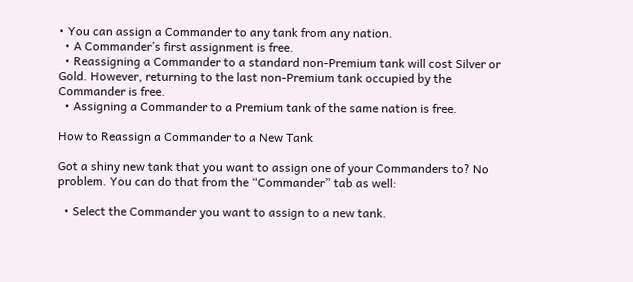• You can assign a Commander to any tank from any nation.
  • A Commander’s first assignment is free.
  • Reassigning a Commander to a standard non-Premium tank will cost Silver or Gold. However, returning to the last non-Premium tank occupied by the Commander is free.
  • Assigning a Commander to a Premium tank of the same nation is free.

How to Reassign a Commander to a New Tank

Got a shiny new tank that you want to assign one of your Commanders to? No problem. You can do that from the “Commander” tab as well:

  • Select the Commander you want to assign to a new tank.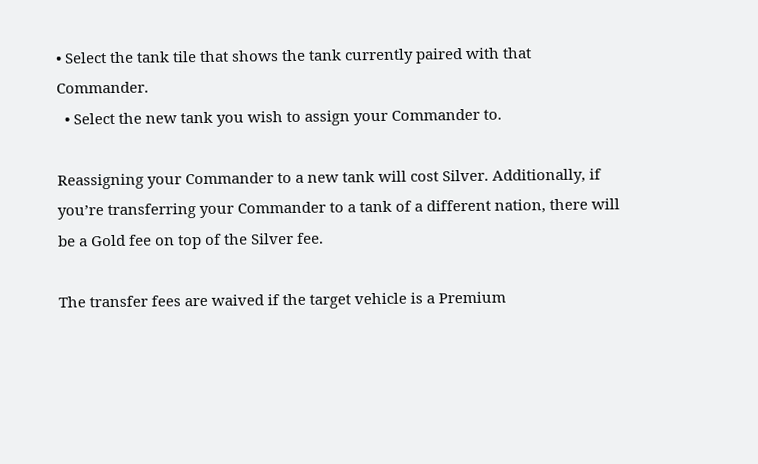• Select the tank tile that shows the tank currently paired with that Commander.
  • Select the new tank you wish to assign your Commander to.

Reassigning your Commander to a new tank will cost Silver. Additionally, if you’re transferring your Commander to a tank of a different nation, there will be a Gold fee on top of the Silver fee.

The transfer fees are waived if the target vehicle is a Premium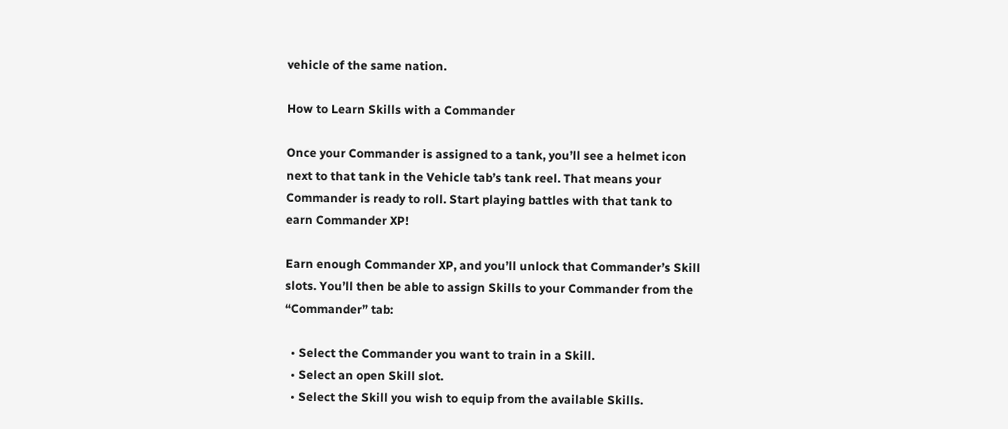vehicle of the same nation.

How to Learn Skills with a Commander

Once your Commander is assigned to a tank, you’ll see a helmet icon next to that tank in the Vehicle tab’s tank reel. That means your Commander is ready to roll. Start playing battles with that tank to earn Commander XP!

Earn enough Commander XP, and you’ll unlock that Commander’s Skill slots. You’ll then be able to assign Skills to your Commander from the “Commander” tab:

  • Select the Commander you want to train in a Skill.
  • Select an open Skill slot.
  • Select the Skill you wish to equip from the available Skills.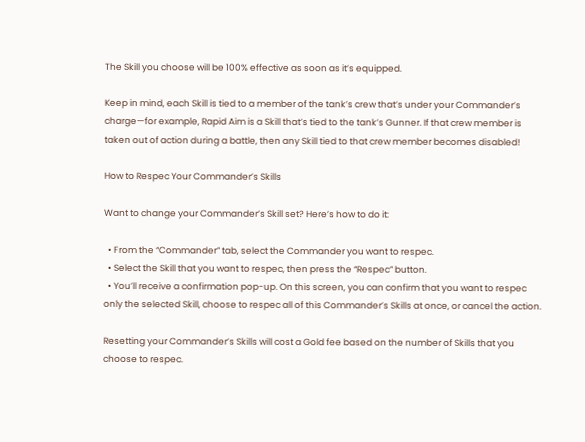The Skill you choose will be 100% effective as soon as it’s equipped.

Keep in mind, each Skill is tied to a member of the tank’s crew that’s under your Commander’s charge—for example, Rapid Aim is a Skill that’s tied to the tank’s Gunner. If that crew member is taken out of action during a battle, then any Skill tied to that crew member becomes disabled!

How to Respec Your Commander’s Skills

Want to change your Commander’s Skill set? Here’s how to do it:

  • From the “Commander” tab, select the Commander you want to respec.
  • Select the Skill that you want to respec, then press the “Respec” button.
  • You’ll receive a confirmation pop-up. On this screen, you can confirm that you want to respec only the selected Skill, choose to respec all of this Commander’s Skills at once, or cancel the action.

Resetting your Commander’s Skills will cost a Gold fee based on the number of Skills that you choose to respec.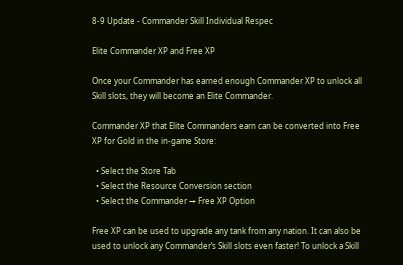8-9 Update - Commander Skill Individual Respec

Elite Commander XP and Free XP

Once your Commander has earned enough Commander XP to unlock all Skill slots, they will become an Elite Commander.

Commander XP that Elite Commanders earn can be converted into Free XP for Gold in the in-game Store:

  • Select the Store Tab
  • Select the Resource Conversion section
  • Select the Commander → Free XP Option

Free XP can be used to upgrade any tank from any nation. It can also be used to unlock any Commander’s Skill slots even faster! To unlock a Skill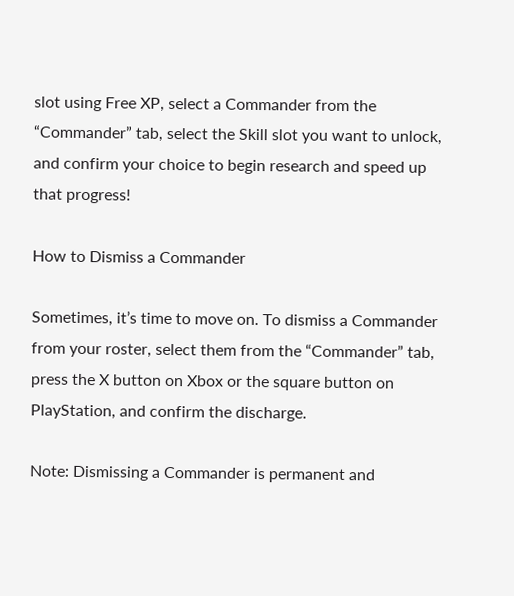slot using Free XP, select a Commander from the “Commander” tab, select the Skill slot you want to unlock, and confirm your choice to begin research and speed up that progress!

How to Dismiss a Commander

Sometimes, it’s time to move on. To dismiss a Commander from your roster, select them from the “Commander” tab, press the X button on Xbox or the square button on PlayStation, and confirm the discharge.

Note: Dismissing a Commander is permanent and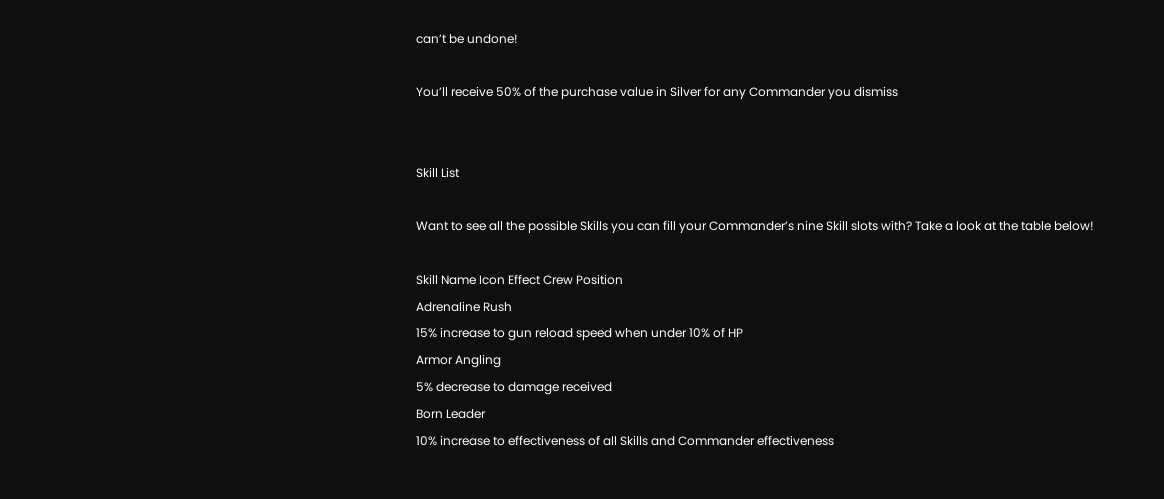can’t be undone!

You’ll receive 50% of the purchase value in Silver for any Commander you dismiss


Skill List

Want to see all the possible Skills you can fill your Commander’s nine Skill slots with? Take a look at the table below!

Skill Name Icon Effect Crew Position
Adrenaline Rush
15% increase to gun reload speed when under 10% of HP
Armor Angling
5% decrease to damage received
Born Leader
10% increase to effectiveness of all Skills and Commander effectiveness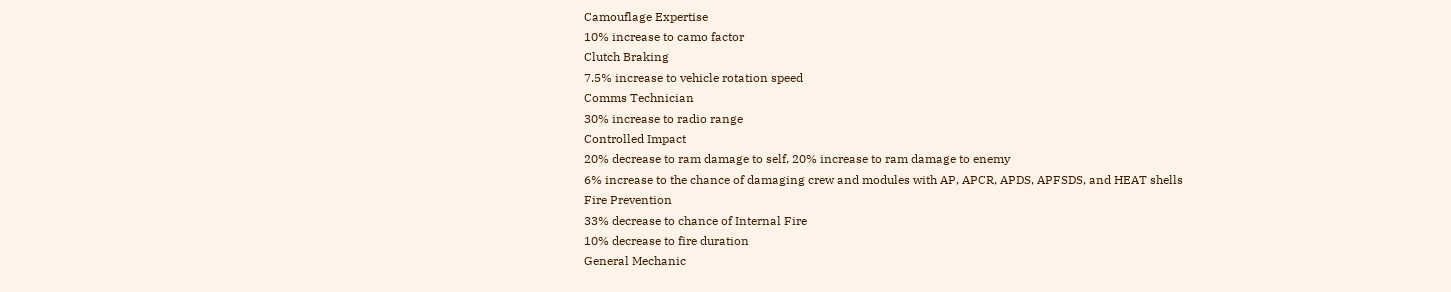Camouflage Expertise
10% increase to camo factor
Clutch Braking
7.5% increase to vehicle rotation speed
Comms Technician
30% increase to radio range
Controlled Impact
20% decrease to ram damage to self, 20% increase to ram damage to enemy
6% increase to the chance of damaging crew and modules with AP, APCR, APDS, APFSDS, and HEAT shells
Fire Prevention
33% decrease to chance of Internal Fire
10% decrease to fire duration
General Mechanic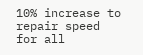10% increase to repair speed for all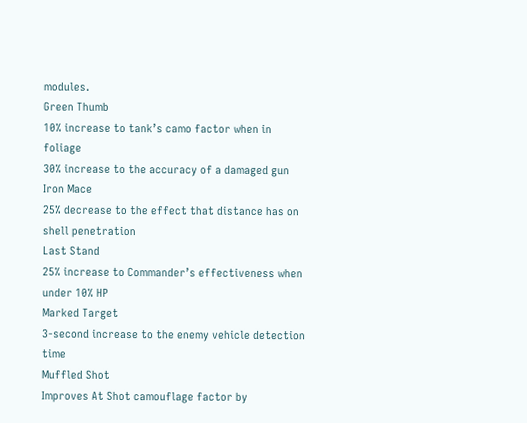modules.
Green Thumb
10% increase to tank’s camo factor when in foliage
30% increase to the accuracy of a damaged gun
Iron Mace
25% decrease to the effect that distance has on shell penetration
Last Stand
25% increase to Commander’s effectiveness when under 10% HP
Marked Target
3-second increase to the enemy vehicle detection time
Muffled Shot
Improves At Shot camouflage factor by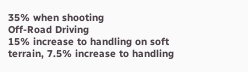35% when shooting
Off-Road Driving
15% increase to handling on soft terrain, 7.5% increase to handling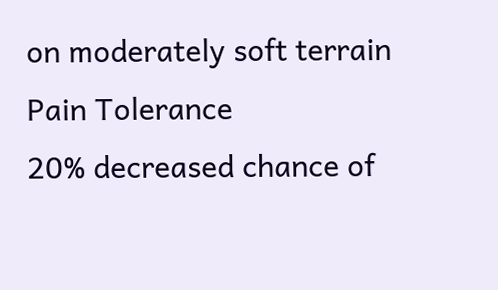on moderately soft terrain
Pain Tolerance
20% decreased chance of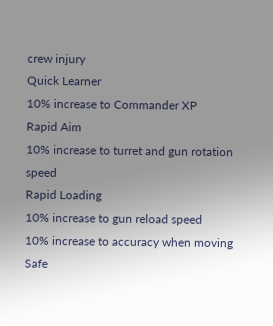crew injury
Quick Learner
10% increase to Commander XP
Rapid Aim
10% increase to turret and gun rotation speed
Rapid Loading
10% increase to gun reload speed
10% increase to accuracy when moving
Safe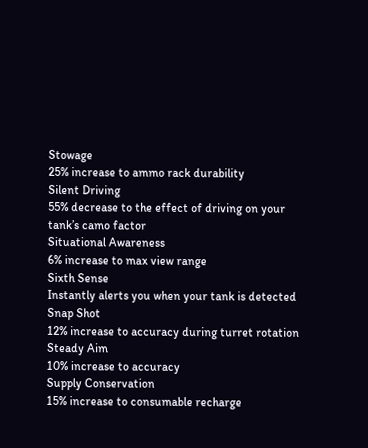Stowage
25% increase to ammo rack durability
Silent Driving
55% decrease to the effect of driving on your tank’s camo factor
Situational Awareness
6% increase to max view range
Sixth Sense
Instantly alerts you when your tank is detected
Snap Shot
12% increase to accuracy during turret rotation
Steady Aim
10% increase to accuracy
Supply Conservation
15% increase to consumable recharge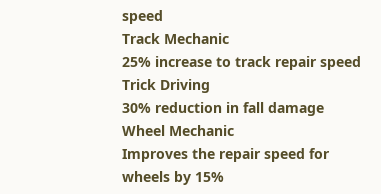speed
Track Mechanic
25% increase to track repair speed
Trick Driving
30% reduction in fall damage
Wheel Mechanic
Improves the repair speed for wheels by 15%